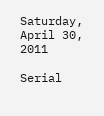Saturday, April 30, 2011

Serial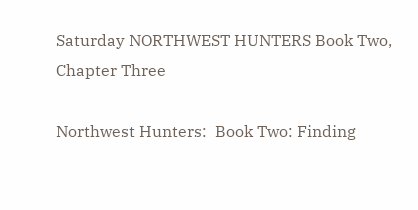Saturday NORTHWEST HUNTERS Book Two, Chapter Three

Northwest Hunters:  Book Two: Finding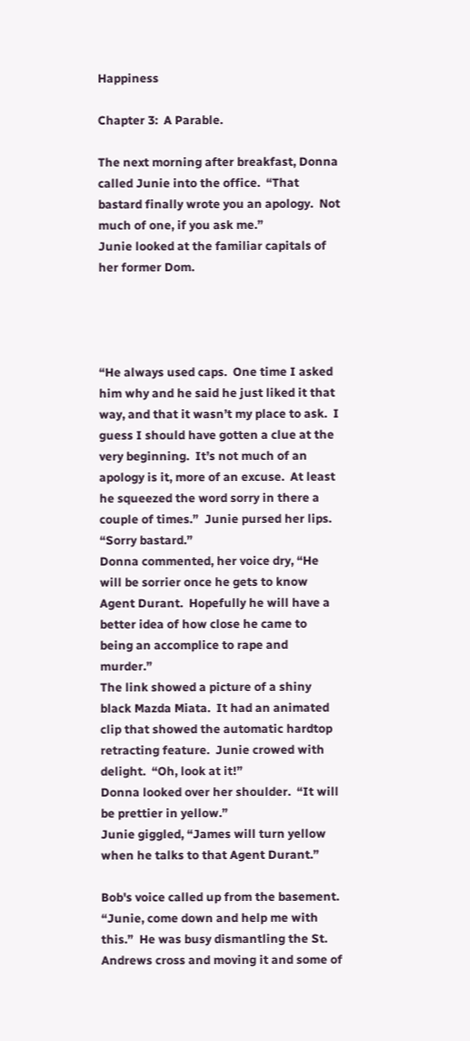Happiness

Chapter 3:  A Parable.

The next morning after breakfast, Donna called Junie into the office.  “That bastard finally wrote you an apology.  Not much of one, if you ask me.”
Junie looked at the familiar capitals of her former Dom.




“He always used caps.  One time I asked him why and he said he just liked it that way, and that it wasn’t my place to ask.  I guess I should have gotten a clue at the very beginning.  It’s not much of an apology is it, more of an excuse.  At least he squeezed the word sorry in there a couple of times.”  Junie pursed her lips.  “Sorry bastard.”
Donna commented, her voice dry, “He will be sorrier once he gets to know Agent Durant.  Hopefully he will have a better idea of how close he came to being an accomplice to rape and murder.”
The link showed a picture of a shiny black Mazda Miata.  It had an animated clip that showed the automatic hardtop retracting feature.  Junie crowed with delight.  “Oh, look at it!”
Donna looked over her shoulder.  “It will be prettier in yellow.”
Junie giggled, “James will turn yellow when he talks to that Agent Durant.”

Bob's voice called up from the basement.  “Junie, come down and help me with this.”  He was busy dismantling the St. Andrews cross and moving it and some of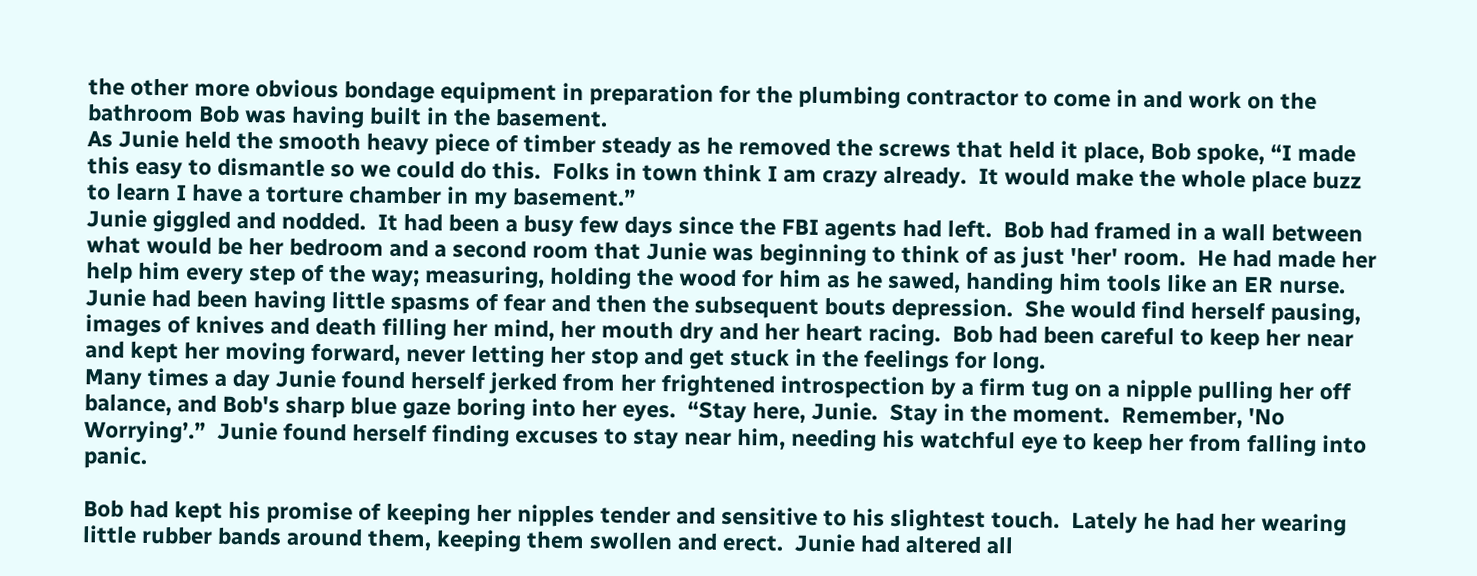the other more obvious bondage equipment in preparation for the plumbing contractor to come in and work on the bathroom Bob was having built in the basement.
As Junie held the smooth heavy piece of timber steady as he removed the screws that held it place, Bob spoke, “I made this easy to dismantle so we could do this.  Folks in town think I am crazy already.  It would make the whole place buzz to learn I have a torture chamber in my basement.”
Junie giggled and nodded.  It had been a busy few days since the FBI agents had left.  Bob had framed in a wall between what would be her bedroom and a second room that Junie was beginning to think of as just 'her' room.  He had made her help him every step of the way; measuring, holding the wood for him as he sawed, handing him tools like an ER nurse.
Junie had been having little spasms of fear and then the subsequent bouts depression.  She would find herself pausing, images of knives and death filling her mind, her mouth dry and her heart racing.  Bob had been careful to keep her near and kept her moving forward, never letting her stop and get stuck in the feelings for long.
Many times a day Junie found herself jerked from her frightened introspection by a firm tug on a nipple pulling her off balance, and Bob's sharp blue gaze boring into her eyes.  “Stay here, Junie.  Stay in the moment.  Remember, 'No Worrying’.”  Junie found herself finding excuses to stay near him, needing his watchful eye to keep her from falling into panic.

Bob had kept his promise of keeping her nipples tender and sensitive to his slightest touch.  Lately he had her wearing little rubber bands around them, keeping them swollen and erect.  Junie had altered all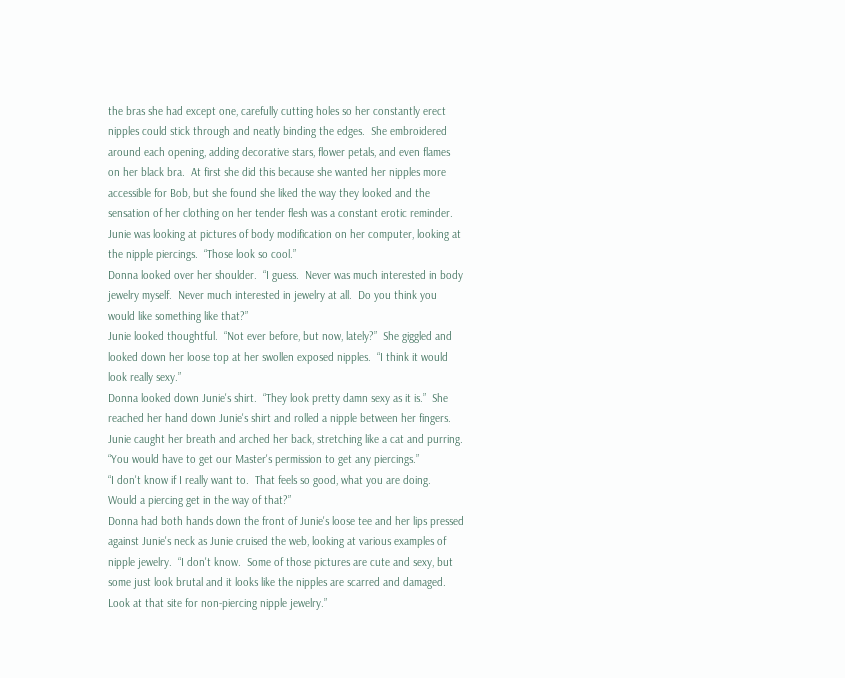the bras she had except one, carefully cutting holes so her constantly erect nipples could stick through and neatly binding the edges.  She embroidered around each opening, adding decorative stars, flower petals, and even flames on her black bra.  At first she did this because she wanted her nipples more accessible for Bob, but she found she liked the way they looked and the sensation of her clothing on her tender flesh was a constant erotic reminder.
Junie was looking at pictures of body modification on her computer, looking at the nipple piercings.  “Those look so cool.”
Donna looked over her shoulder.  “I guess.  Never was much interested in body jewelry myself.  Never much interested in jewelry at all.  Do you think you would like something like that?”
Junie looked thoughtful.  “Not ever before, but now, lately?”  She giggled and looked down her loose top at her swollen exposed nipples.  “I think it would look really sexy.”
Donna looked down Junie's shirt.  “They look pretty damn sexy as it is.”  She reached her hand down Junie's shirt and rolled a nipple between her fingers.  Junie caught her breath and arched her back, stretching like a cat and purring.  “You would have to get our Master's permission to get any piercings.”
“I don't know if I really want to.  That feels so good, what you are doing.  Would a piercing get in the way of that?”
Donna had both hands down the front of Junie's loose tee and her lips pressed against Junie's neck as Junie cruised the web, looking at various examples of nipple jewelry.  “I don't know.  Some of those pictures are cute and sexy, but some just look brutal and it looks like the nipples are scarred and damaged.  Look at that site for non-piercing nipple jewelry.”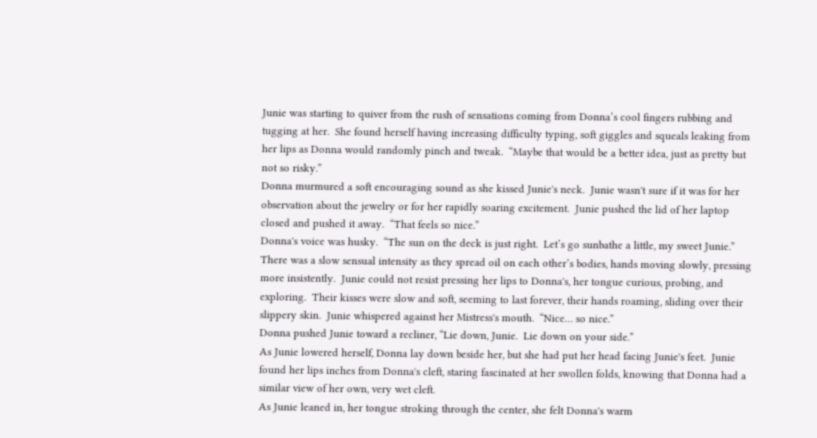Junie was starting to quiver from the rush of sensations coming from Donna’s cool fingers rubbing and tugging at her.  She found herself having increasing difficulty typing, soft giggles and squeals leaking from her lips as Donna would randomly pinch and tweak.  “Maybe that would be a better idea, just as pretty but not so risky.”
Donna murmured a soft encouraging sound as she kissed Junie's neck.  Junie wasn't sure if it was for her observation about the jewelry or for her rapidly soaring excitement.  Junie pushed the lid of her laptop closed and pushed it away.  “That feels so nice.”
Donna's voice was husky.  “The sun on the deck is just right.  Let’s go sunbathe a little, my sweet Junie.”
There was a slow sensual intensity as they spread oil on each other’s bodies, hands moving slowly, pressing more insistently.  Junie could not resist pressing her lips to Donna's, her tongue curious, probing, and exploring.  Their kisses were slow and soft, seeming to last forever, their hands roaming, sliding over their slippery skin.  Junie whispered against her Mistress's mouth.  “Nice… so nice.”
Donna pushed Junie toward a recliner, “Lie down, Junie.  Lie down on your side.”
As Junie lowered herself, Donna lay down beside her, but she had put her head facing Junie's feet.  Junie found her lips inches from Donna's cleft, staring fascinated at her swollen folds, knowing that Donna had a similar view of her own, very wet cleft.
As Junie leaned in, her tongue stroking through the center, she felt Donna's warm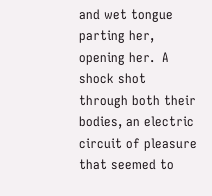and wet tongue parting her, opening her.  A shock shot through both their bodies, an electric circuit of pleasure that seemed to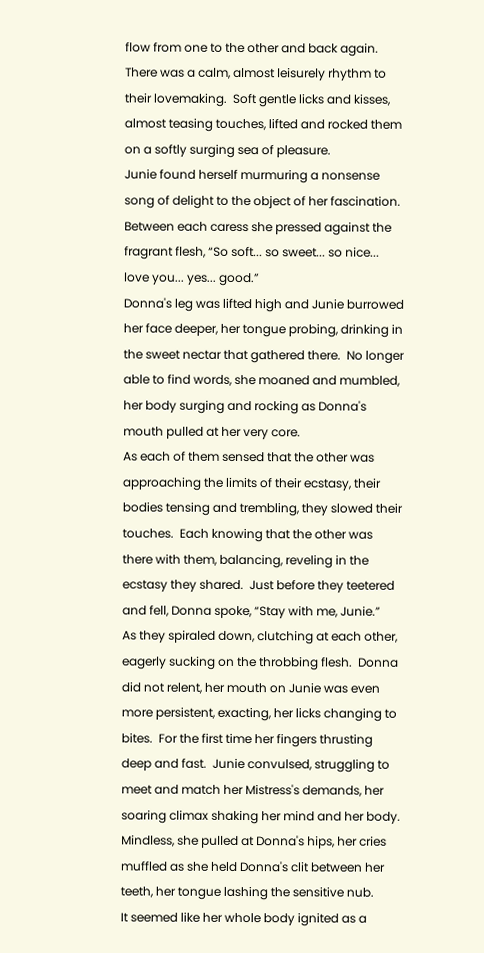flow from one to the other and back again.  There was a calm, almost leisurely rhythm to their lovemaking.  Soft gentle licks and kisses, almost teasing touches, lifted and rocked them on a softly surging sea of pleasure.
Junie found herself murmuring a nonsense song of delight to the object of her fascination.  Between each caress she pressed against the fragrant flesh, “So soft... so sweet... so nice... love you... yes... good.”
Donna's leg was lifted high and Junie burrowed her face deeper, her tongue probing, drinking in the sweet nectar that gathered there.  No longer able to find words, she moaned and mumbled, her body surging and rocking as Donna's mouth pulled at her very core.
As each of them sensed that the other was approaching the limits of their ecstasy, their bodies tensing and trembling, they slowed their touches.  Each knowing that the other was there with them, balancing, reveling in the ecstasy they shared.  Just before they teetered and fell, Donna spoke, “Stay with me, Junie.”
As they spiraled down, clutching at each other, eagerly sucking on the throbbing flesh.  Donna did not relent, her mouth on Junie was even more persistent, exacting, her licks changing to bites.  For the first time her fingers thrusting deep and fast.  Junie convulsed, struggling to meet and match her Mistress's demands, her soaring climax shaking her mind and her body.  Mindless, she pulled at Donna's hips, her cries muffled as she held Donna's clit between her teeth, her tongue lashing the sensitive nub.
It seemed like her whole body ignited as a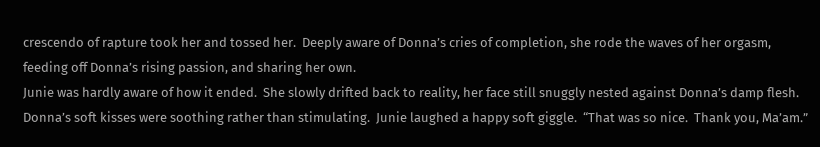crescendo of rapture took her and tossed her.  Deeply aware of Donna’s cries of completion, she rode the waves of her orgasm, feeding off Donna’s rising passion, and sharing her own.
Junie was hardly aware of how it ended.  She slowly drifted back to reality, her face still snuggly nested against Donna’s damp flesh.  Donna’s soft kisses were soothing rather than stimulating.  Junie laughed a happy soft giggle.  “That was so nice.  Thank you, Ma’am.”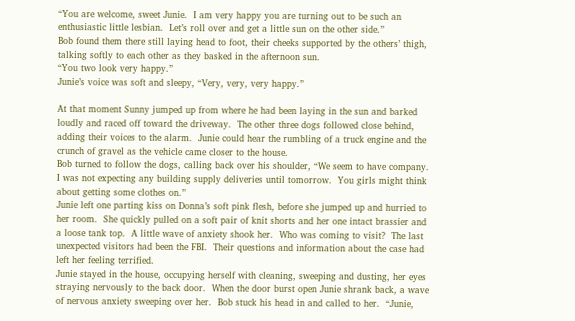“You are welcome, sweet Junie.  I am very happy you are turning out to be such an enthusiastic little lesbian.  Let’s roll over and get a little sun on the other side.”
Bob found them there still laying head to foot, their cheeks supported by the others’ thigh, talking softly to each other as they basked in the afternoon sun.
“You two look very happy.”
Junie’s voice was soft and sleepy, “Very, very, very happy.”

At that moment Sunny jumped up from where he had been laying in the sun and barked loudly and raced off toward the driveway.  The other three dogs followed close behind, adding their voices to the alarm.  Junie could hear the rumbling of a truck engine and the crunch of gravel as the vehicle came closer to the house.
Bob turned to follow the dogs, calling back over his shoulder, “We seem to have company.  I was not expecting any building supply deliveries until tomorrow.  You girls might think about getting some clothes on.”
Junie left one parting kiss on Donna’s soft pink flesh, before she jumped up and hurried to her room.  She quickly pulled on a soft pair of knit shorts and her one intact brassier and a loose tank top.  A little wave of anxiety shook her.  Who was coming to visit?  The last unexpected visitors had been the FBI.  Their questions and information about the case had left her feeling terrified.
Junie stayed in the house, occupying herself with cleaning, sweeping and dusting, her eyes straying nervously to the back door.  When the door burst open Junie shrank back, a wave of nervous anxiety sweeping over her.  Bob stuck his head in and called to her.  “Junie,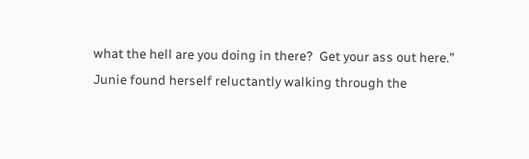what the hell are you doing in there?  Get your ass out here.”
Junie found herself reluctantly walking through the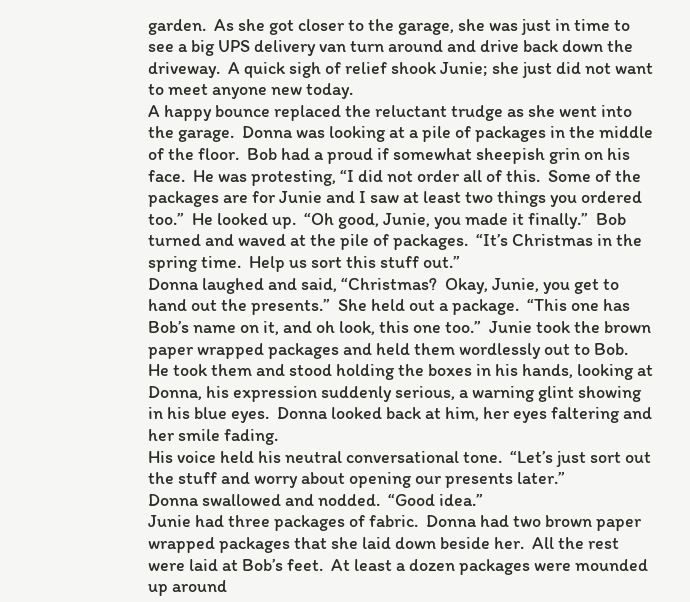garden.  As she got closer to the garage, she was just in time to see a big UPS delivery van turn around and drive back down the driveway.  A quick sigh of relief shook Junie; she just did not want to meet anyone new today.
A happy bounce replaced the reluctant trudge as she went into the garage.  Donna was looking at a pile of packages in the middle of the floor.  Bob had a proud if somewhat sheepish grin on his face.  He was protesting, “I did not order all of this.  Some of the packages are for Junie and I saw at least two things you ordered too.”  He looked up.  “Oh good, Junie, you made it finally.”  Bob turned and waved at the pile of packages.  “It’s Christmas in the spring time.  Help us sort this stuff out.”
Donna laughed and said, “Christmas?  Okay, Junie, you get to hand out the presents.”  She held out a package.  “This one has Bob’s name on it, and oh look, this one too.”  Junie took the brown paper wrapped packages and held them wordlessly out to Bob.  He took them and stood holding the boxes in his hands, looking at Donna, his expression suddenly serious, a warning glint showing in his blue eyes.  Donna looked back at him, her eyes faltering and her smile fading.
His voice held his neutral conversational tone.  “Let’s just sort out the stuff and worry about opening our presents later.”
Donna swallowed and nodded.  “Good idea.”
Junie had three packages of fabric.  Donna had two brown paper wrapped packages that she laid down beside her.  All the rest were laid at Bob’s feet.  At least a dozen packages were mounded up around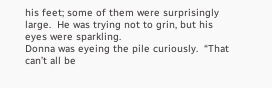his feet; some of them were surprisingly large.  He was trying not to grin, but his eyes were sparkling.
Donna was eyeing the pile curiously.  “That can’t all be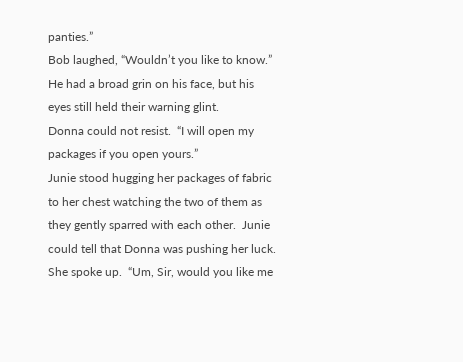panties.”
Bob laughed, “Wouldn’t you like to know.”  He had a broad grin on his face, but his eyes still held their warning glint.
Donna could not resist.  “I will open my packages if you open yours.”
Junie stood hugging her packages of fabric to her chest watching the two of them as they gently sparred with each other.  Junie could tell that Donna was pushing her luck.  She spoke up.  “Um, Sir, would you like me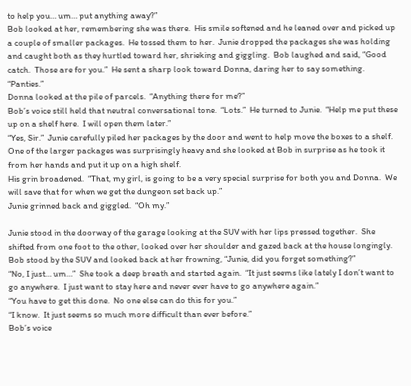to help you… um… put anything away?”
Bob looked at her, remembering she was there.  His smile softened and he leaned over and picked up a couple of smaller packages.  He tossed them to her.  Junie dropped the packages she was holding and caught both as they hurtled toward her, shrieking and giggling.  Bob laughed and said, “Good catch.  Those are for you.”  He sent a sharp look toward Donna, daring her to say something.  “Panties.”
Donna looked at the pile of parcels.  “Anything there for me?”
Bob’s voice still held that neutral conversational tone.  “Lots.”  He turned to Junie.  “Help me put these up on a shelf here.  I will open them later.”
“Yes, Sir.”  Junie carefully piled her packages by the door and went to help move the boxes to a shelf.  One of the larger packages was surprisingly heavy and she looked at Bob in surprise as he took it from her hands and put it up on a high shelf.
His grin broadened.  “That, my girl, is going to be a very special surprise for both you and Donna.  We will save that for when we get the dungeon set back up.”
Junie grinned back and giggled.  “Oh my.”

Junie stood in the doorway of the garage looking at the SUV with her lips pressed together.  She shifted from one foot to the other, looked over her shoulder and gazed back at the house longingly.
Bob stood by the SUV and looked back at her frowning, “Junie, did you forget something?”
“No, I just… um…”  She took a deep breath and started again.  “It just seems like lately I don’t want to go anywhere.  I just want to stay here and never ever have to go anywhere again.”
“You have to get this done.  No one else can do this for you.”
“I know.  It just seems so much more difficult than ever before.”
Bob’s voice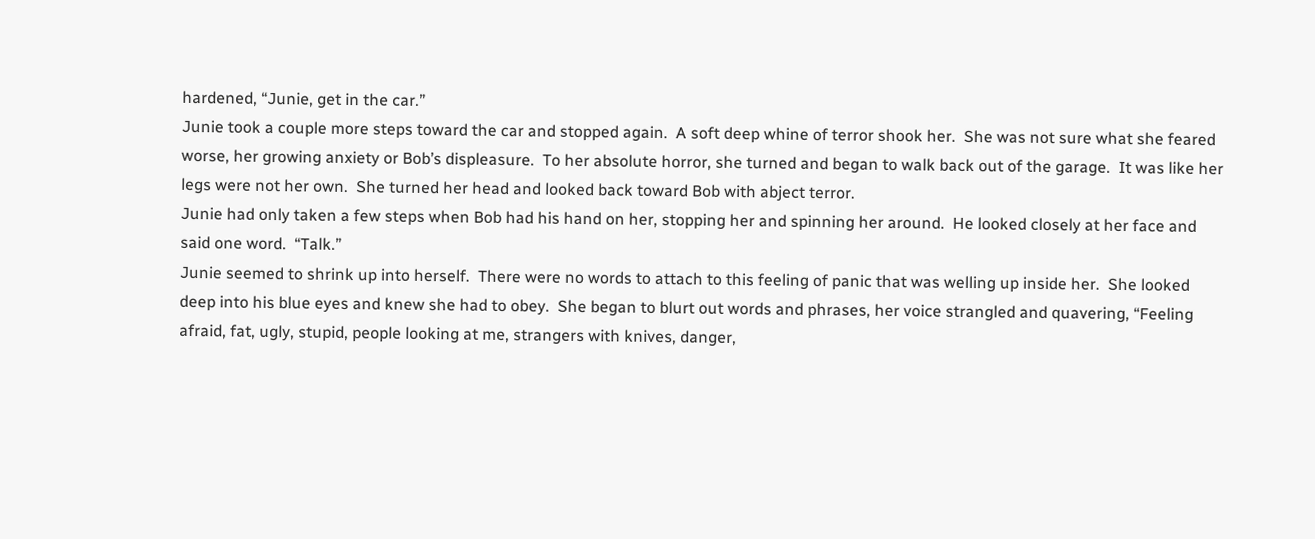hardened, “Junie, get in the car.”
Junie took a couple more steps toward the car and stopped again.  A soft deep whine of terror shook her.  She was not sure what she feared worse, her growing anxiety or Bob’s displeasure.  To her absolute horror, she turned and began to walk back out of the garage.  It was like her legs were not her own.  She turned her head and looked back toward Bob with abject terror.
Junie had only taken a few steps when Bob had his hand on her, stopping her and spinning her around.  He looked closely at her face and said one word.  “Talk.”
Junie seemed to shrink up into herself.  There were no words to attach to this feeling of panic that was welling up inside her.  She looked deep into his blue eyes and knew she had to obey.  She began to blurt out words and phrases, her voice strangled and quavering, “Feeling afraid, fat, ugly, stupid, people looking at me, strangers with knives, danger,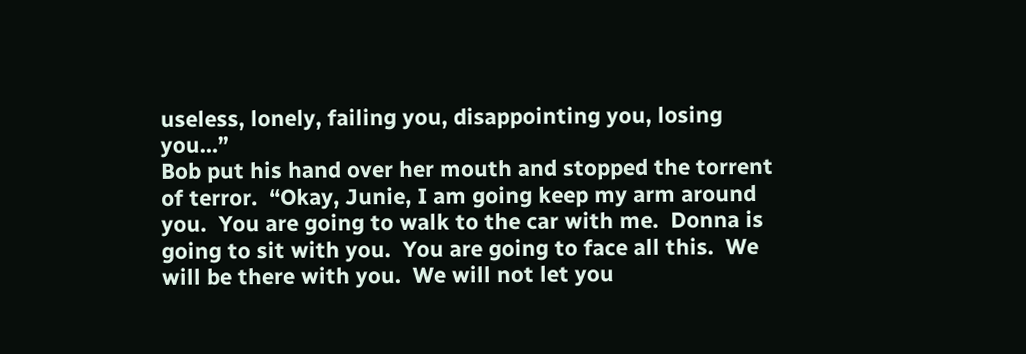useless, lonely, failing you, disappointing you, losing you…”
Bob put his hand over her mouth and stopped the torrent of terror.  “Okay, Junie, I am going keep my arm around you.  You are going to walk to the car with me.  Donna is going to sit with you.  You are going to face all this.  We will be there with you.  We will not let you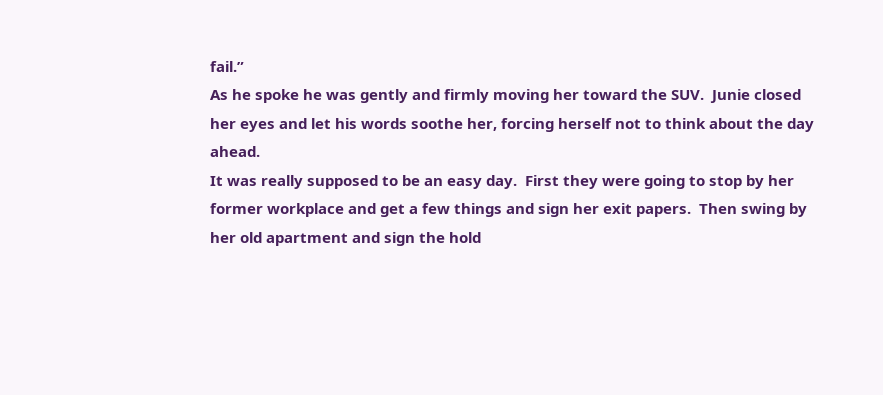fail.”
As he spoke he was gently and firmly moving her toward the SUV.  Junie closed her eyes and let his words soothe her, forcing herself not to think about the day ahead.
It was really supposed to be an easy day.  First they were going to stop by her former workplace and get a few things and sign her exit papers.  Then swing by her old apartment and sign the hold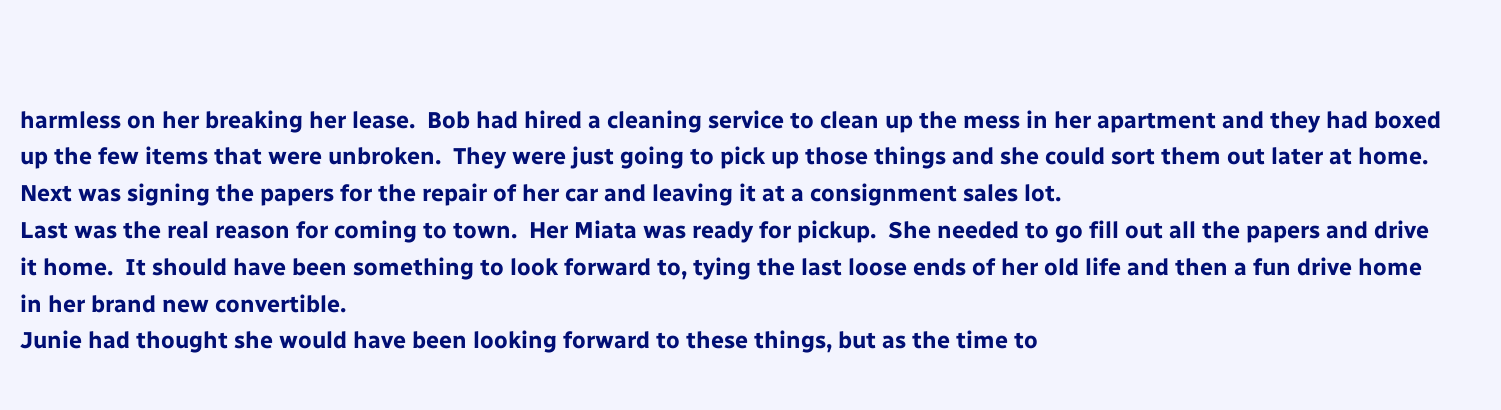harmless on her breaking her lease.  Bob had hired a cleaning service to clean up the mess in her apartment and they had boxed up the few items that were unbroken.  They were just going to pick up those things and she could sort them out later at home.  Next was signing the papers for the repair of her car and leaving it at a consignment sales lot.
Last was the real reason for coming to town.  Her Miata was ready for pickup.  She needed to go fill out all the papers and drive it home.  It should have been something to look forward to, tying the last loose ends of her old life and then a fun drive home in her brand new convertible.
Junie had thought she would have been looking forward to these things, but as the time to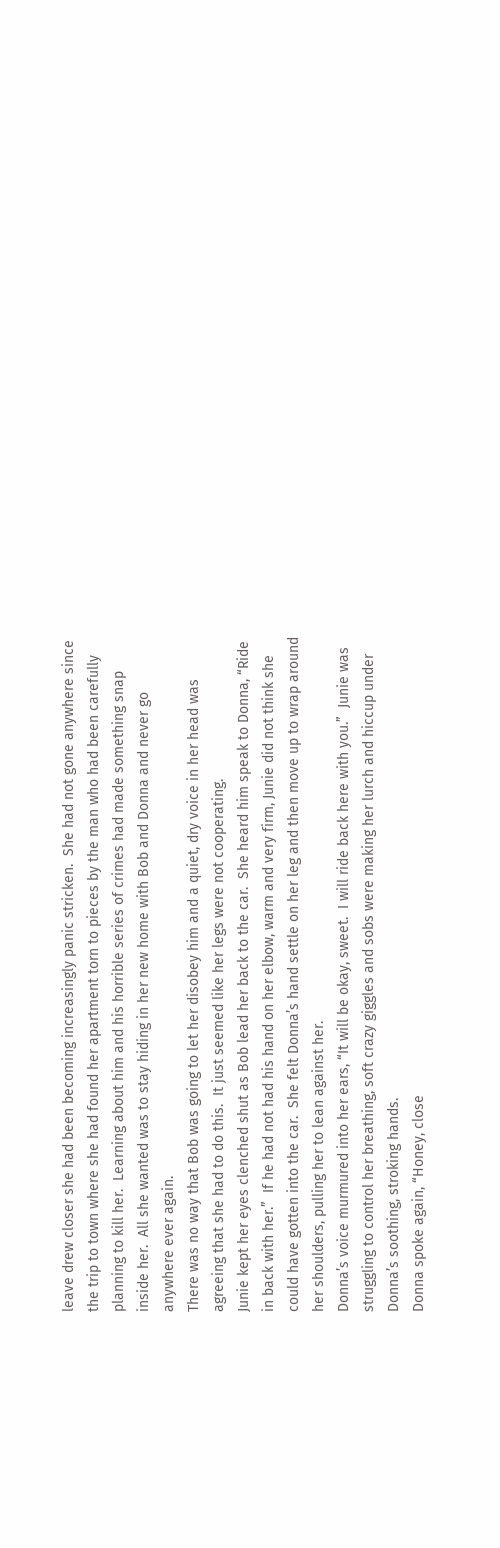leave drew closer she had been becoming increasingly panic stricken.  She had not gone anywhere since the trip to town where she had found her apartment torn to pieces by the man who had been carefully planning to kill her.  Learning about him and his horrible series of crimes had made something snap inside her.  All she wanted was to stay hiding in her new home with Bob and Donna and never go anywhere ever again.
There was no way that Bob was going to let her disobey him and a quiet, dry voice in her head was agreeing that she had to do this.  It just seemed like her legs were not cooperating.
Junie kept her eyes clenched shut as Bob lead her back to the car.  She heard him speak to Donna, “Ride in back with her.”  If he had not had his hand on her elbow, warm and very firm, Junie did not think she could have gotten into the car.  She felt Donna’s hand settle on her leg and then move up to wrap around her shoulders, pulling her to lean against her.
Donna’s voice murmured into her ears, “It will be okay, sweet.  I will ride back here with you.”  Junie was struggling to control her breathing, soft crazy giggles and sobs were making her lurch and hiccup under Donna’s soothing, stroking hands.
Donna spoke again, “Honey, close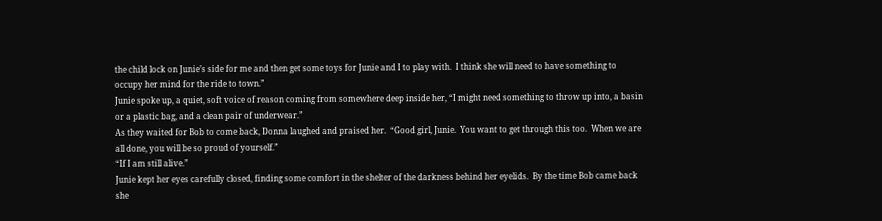the child lock on Junie’s side for me and then get some toys for Junie and I to play with.  I think she will need to have something to occupy her mind for the ride to town.”
Junie spoke up, a quiet, soft voice of reason coming from somewhere deep inside her, “I might need something to throw up into, a basin or a plastic bag, and a clean pair of underwear.”
As they waited for Bob to come back, Donna laughed and praised her.  “Good girl, Junie.  You want to get through this too.  When we are all done, you will be so proud of yourself.”
“If I am still alive.”
Junie kept her eyes carefully closed, finding some comfort in the shelter of the darkness behind her eyelids.  By the time Bob came back she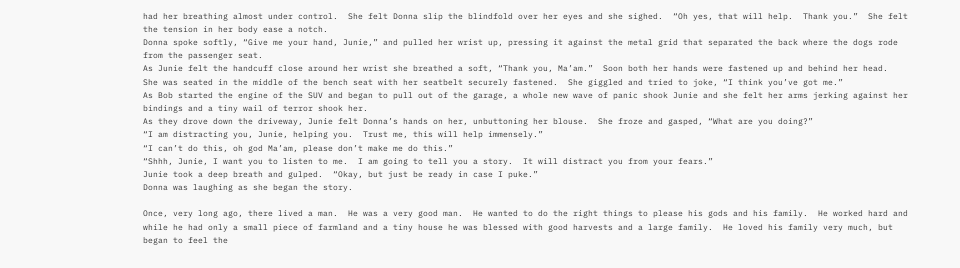had her breathing almost under control.  She felt Donna slip the blindfold over her eyes and she sighed.  “Oh yes, that will help.  Thank you.”  She felt the tension in her body ease a notch.
Donna spoke softly, “Give me your hand, Junie,” and pulled her wrist up, pressing it against the metal grid that separated the back where the dogs rode from the passenger seat.
As Junie felt the handcuff close around her wrist she breathed a soft, “Thank you, Ma’am.”  Soon both her hands were fastened up and behind her head.  She was seated in the middle of the bench seat with her seatbelt securely fastened.  She giggled and tried to joke, “I think you’ve got me.”
As Bob started the engine of the SUV and began to pull out of the garage, a whole new wave of panic shook Junie and she felt her arms jerking against her bindings and a tiny wail of terror shook her.
As they drove down the driveway, Junie felt Donna’s hands on her, unbuttoning her blouse.  She froze and gasped, “What are you doing?”
“I am distracting you, Junie, helping you.  Trust me, this will help immensely.”
“I can’t do this, oh god Ma’am, please don’t make me do this.”
“Shhh, Junie, I want you to listen to me.  I am going to tell you a story.  It will distract you from your fears.”
Junie took a deep breath and gulped.  “Okay, but just be ready in case I puke.”
Donna was laughing as she began the story.

Once, very long ago, there lived a man.  He was a very good man.  He wanted to do the right things to please his gods and his family.  He worked hard and while he had only a small piece of farmland and a tiny house he was blessed with good harvests and a large family.  He loved his family very much, but began to feel the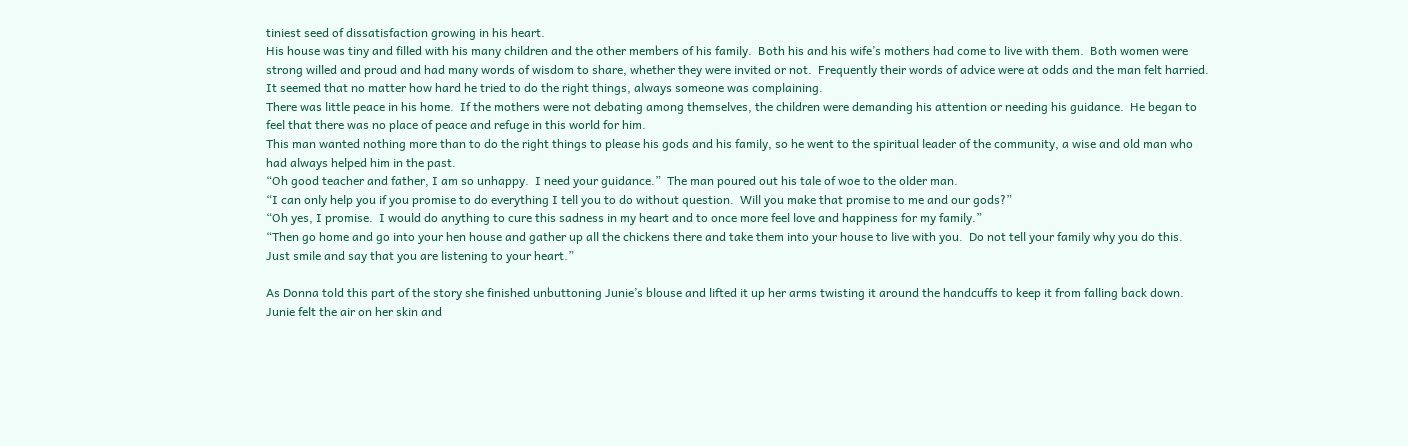tiniest seed of dissatisfaction growing in his heart.
His house was tiny and filled with his many children and the other members of his family.  Both his and his wife’s mothers had come to live with them.  Both women were strong willed and proud and had many words of wisdom to share, whether they were invited or not.  Frequently their words of advice were at odds and the man felt harried.  It seemed that no matter how hard he tried to do the right things, always someone was complaining.
There was little peace in his home.  If the mothers were not debating among themselves, the children were demanding his attention or needing his guidance.  He began to feel that there was no place of peace and refuge in this world for him.
This man wanted nothing more than to do the right things to please his gods and his family, so he went to the spiritual leader of the community, a wise and old man who had always helped him in the past.
“Oh good teacher and father, I am so unhappy.  I need your guidance.”  The man poured out his tale of woe to the older man.
“I can only help you if you promise to do everything I tell you to do without question.  Will you make that promise to me and our gods?”
“Oh yes, I promise.  I would do anything to cure this sadness in my heart and to once more feel love and happiness for my family.”
“Then go home and go into your hen house and gather up all the chickens there and take them into your house to live with you.  Do not tell your family why you do this.  Just smile and say that you are listening to your heart.”

As Donna told this part of the story she finished unbuttoning Junie’s blouse and lifted it up her arms twisting it around the handcuffs to keep it from falling back down.  Junie felt the air on her skin and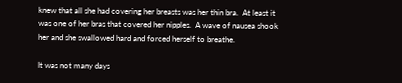knew that all she had covering her breasts was her thin bra.  At least it was one of her bras that covered her nipples.  A wave of nausea shook her and she swallowed hard and forced herself to breathe.

It was not many days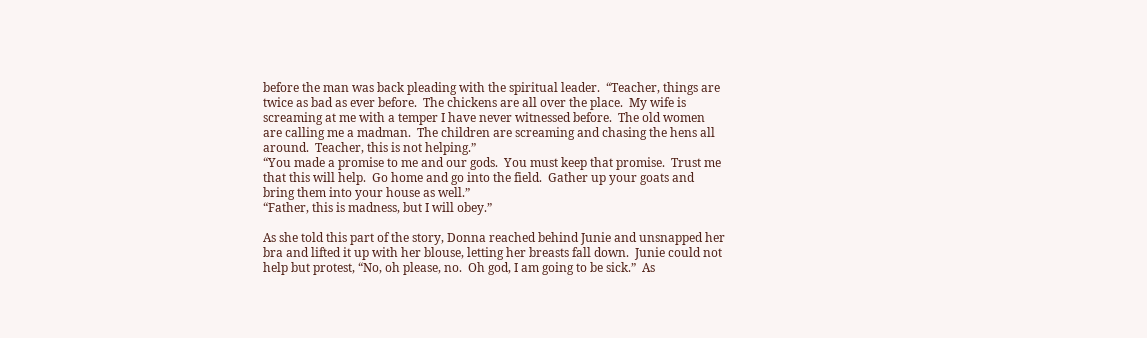before the man was back pleading with the spiritual leader.  “Teacher, things are twice as bad as ever before.  The chickens are all over the place.  My wife is screaming at me with a temper I have never witnessed before.  The old women are calling me a madman.  The children are screaming and chasing the hens all around.  Teacher, this is not helping.”
“You made a promise to me and our gods.  You must keep that promise.  Trust me that this will help.  Go home and go into the field.  Gather up your goats and bring them into your house as well.”
“Father, this is madness, but I will obey.”

As she told this part of the story, Donna reached behind Junie and unsnapped her bra and lifted it up with her blouse, letting her breasts fall down.  Junie could not help but protest, “No, oh please, no.  Oh god, I am going to be sick.”  As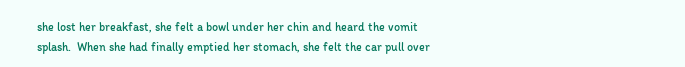she lost her breakfast, she felt a bowl under her chin and heard the vomit splash.  When she had finally emptied her stomach, she felt the car pull over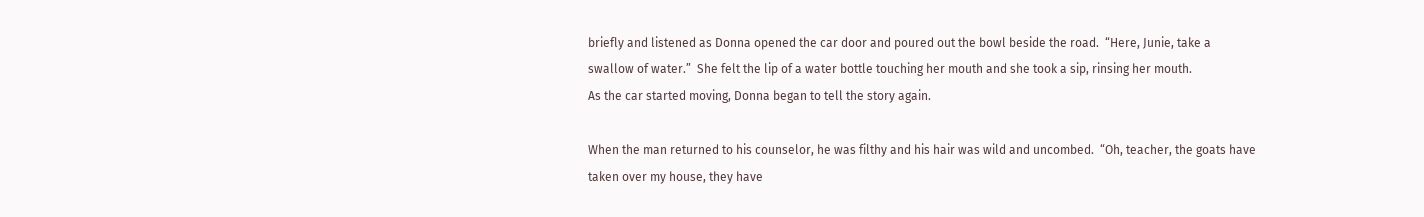briefly and listened as Donna opened the car door and poured out the bowl beside the road.  “Here, Junie, take a swallow of water.”  She felt the lip of a water bottle touching her mouth and she took a sip, rinsing her mouth.
As the car started moving, Donna began to tell the story again.

When the man returned to his counselor, he was filthy and his hair was wild and uncombed.  “Oh, teacher, the goats have taken over my house, they have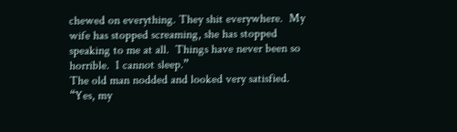chewed on everything. They shit everywhere.  My wife has stopped screaming, she has stopped speaking to me at all.  Things have never been so horrible.  I cannot sleep.”
The old man nodded and looked very satisfied.  “Yes, my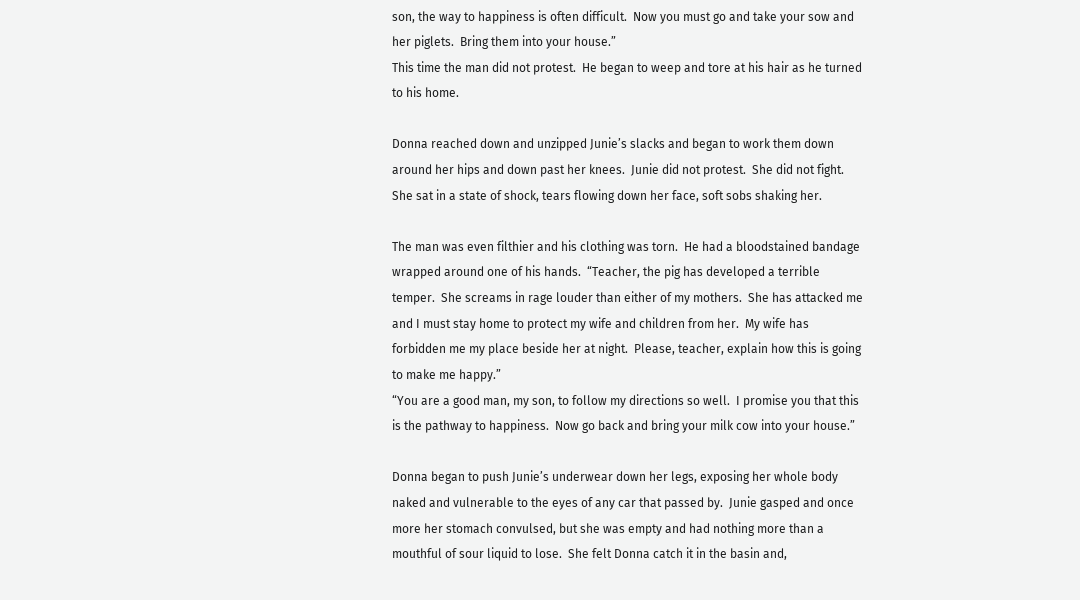son, the way to happiness is often difficult.  Now you must go and take your sow and her piglets.  Bring them into your house.”
This time the man did not protest.  He began to weep and tore at his hair as he turned to his home.

Donna reached down and unzipped Junie’s slacks and began to work them down around her hips and down past her knees.  Junie did not protest.  She did not fight.  She sat in a state of shock, tears flowing down her face, soft sobs shaking her.

The man was even filthier and his clothing was torn.  He had a bloodstained bandage wrapped around one of his hands.  “Teacher, the pig has developed a terrible temper.  She screams in rage louder than either of my mothers.  She has attacked me and I must stay home to protect my wife and children from her.  My wife has forbidden me my place beside her at night.  Please, teacher, explain how this is going to make me happy.”
“You are a good man, my son, to follow my directions so well.  I promise you that this is the pathway to happiness.  Now go back and bring your milk cow into your house.”

Donna began to push Junie’s underwear down her legs, exposing her whole body naked and vulnerable to the eyes of any car that passed by.  Junie gasped and once more her stomach convulsed, but she was empty and had nothing more than a mouthful of sour liquid to lose.  She felt Donna catch it in the basin and,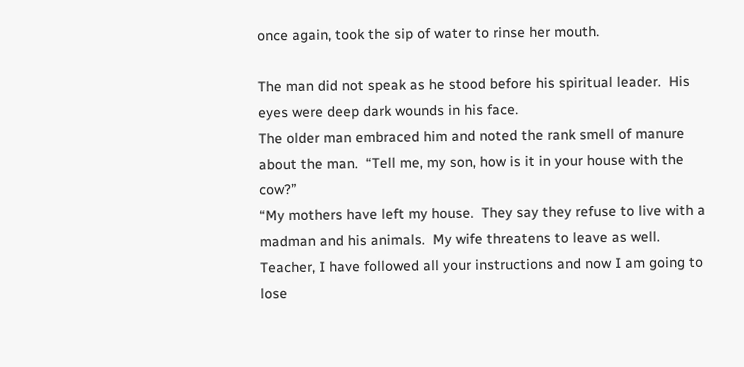once again, took the sip of water to rinse her mouth.

The man did not speak as he stood before his spiritual leader.  His eyes were deep dark wounds in his face.
The older man embraced him and noted the rank smell of manure about the man.  “Tell me, my son, how is it in your house with the cow?”
“My mothers have left my house.  They say they refuse to live with a madman and his animals.  My wife threatens to leave as well.  Teacher, I have followed all your instructions and now I am going to lose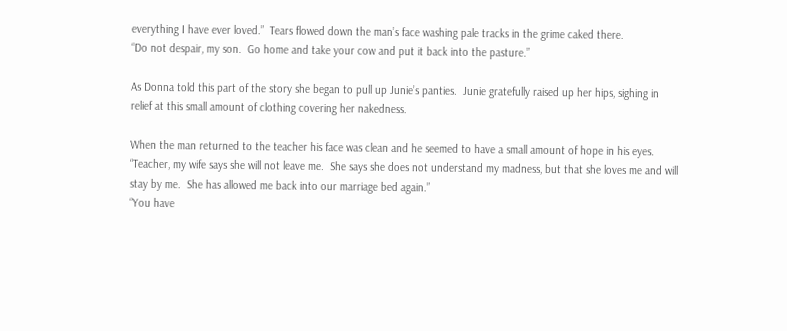everything I have ever loved.”  Tears flowed down the man’s face washing pale tracks in the grime caked there.
“Do not despair, my son.  Go home and take your cow and put it back into the pasture.”

As Donna told this part of the story she began to pull up Junie’s panties.  Junie gratefully raised up her hips, sighing in relief at this small amount of clothing covering her nakedness.

When the man returned to the teacher his face was clean and he seemed to have a small amount of hope in his eyes.  “Teacher, my wife says she will not leave me.  She says she does not understand my madness, but that she loves me and will stay by me.  She has allowed me back into our marriage bed again.”
“You have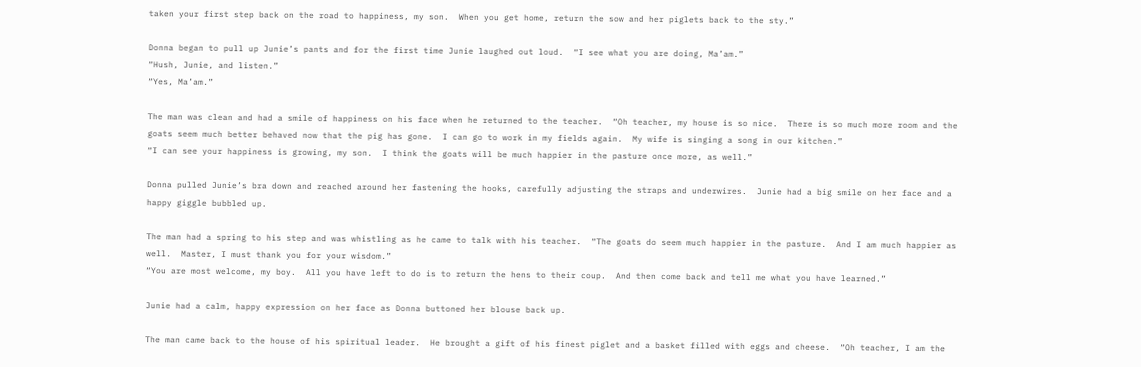taken your first step back on the road to happiness, my son.  When you get home, return the sow and her piglets back to the sty.”

Donna began to pull up Junie’s pants and for the first time Junie laughed out loud.  “I see what you are doing, Ma’am.”
“Hush, Junie, and listen.”
“Yes, Ma’am.”

The man was clean and had a smile of happiness on his face when he returned to the teacher.  “Oh teacher, my house is so nice.  There is so much more room and the goats seem much better behaved now that the pig has gone.  I can go to work in my fields again.  My wife is singing a song in our kitchen.”
“I can see your happiness is growing, my son.  I think the goats will be much happier in the pasture once more, as well.”

Donna pulled Junie’s bra down and reached around her fastening the hooks, carefully adjusting the straps and underwires.  Junie had a big smile on her face and a happy giggle bubbled up.

The man had a spring to his step and was whistling as he came to talk with his teacher.  “The goats do seem much happier in the pasture.  And I am much happier as well.  Master, I must thank you for your wisdom.”
“You are most welcome, my boy.  All you have left to do is to return the hens to their coup.  And then come back and tell me what you have learned.”

Junie had a calm, happy expression on her face as Donna buttoned her blouse back up.

The man came back to the house of his spiritual leader.  He brought a gift of his finest piglet and a basket filled with eggs and cheese.  “Oh teacher, I am the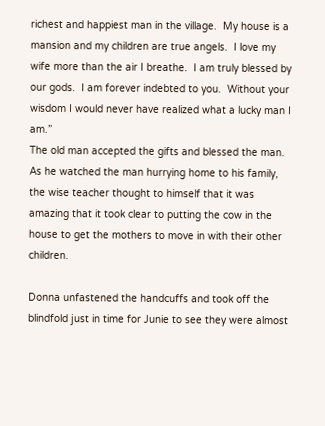richest and happiest man in the village.  My house is a mansion and my children are true angels.  I love my wife more than the air I breathe.  I am truly blessed by our gods.  I am forever indebted to you.  Without your wisdom I would never have realized what a lucky man I am.”
The old man accepted the gifts and blessed the man.  As he watched the man hurrying home to his family, the wise teacher thought to himself that it was amazing that it took clear to putting the cow in the house to get the mothers to move in with their other children.

Donna unfastened the handcuffs and took off the blindfold just in time for Junie to see they were almost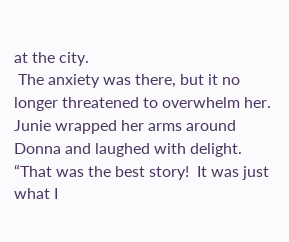at the city.
 The anxiety was there, but it no longer threatened to overwhelm her.  Junie wrapped her arms around Donna and laughed with delight.  “That was the best story!  It was just what I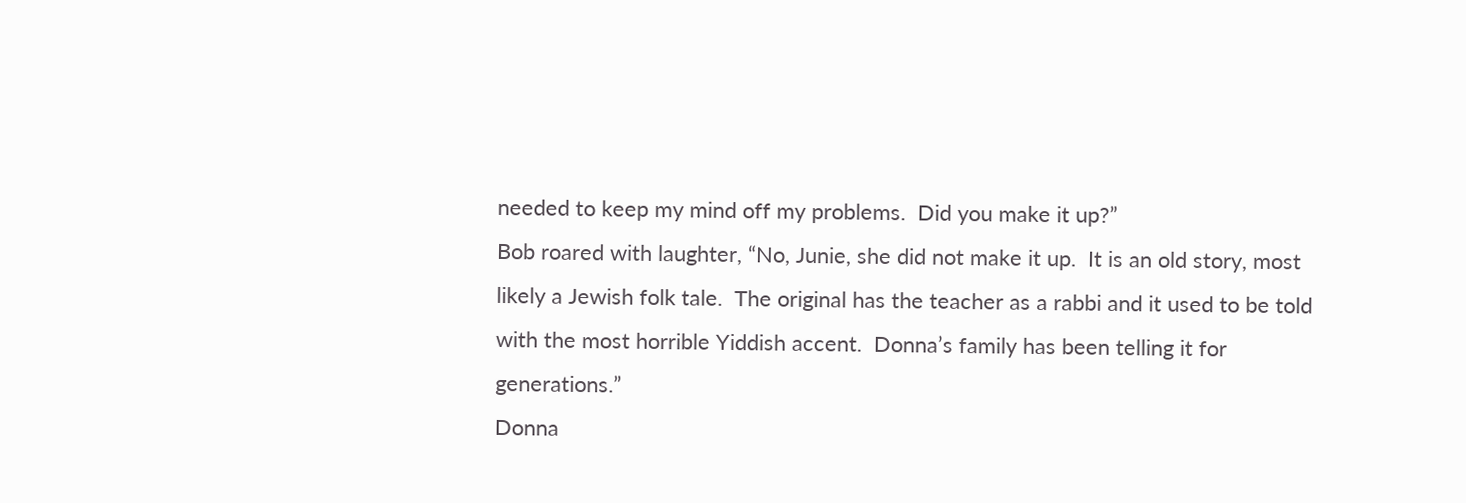needed to keep my mind off my problems.  Did you make it up?”
Bob roared with laughter, “No, Junie, she did not make it up.  It is an old story, most likely a Jewish folk tale.  The original has the teacher as a rabbi and it used to be told with the most horrible Yiddish accent.  Donna’s family has been telling it for generations.”
Donna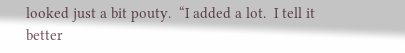looked just a bit pouty.  “I added a lot.  I tell it better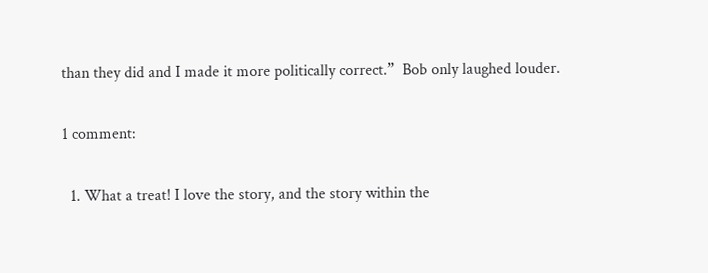than they did and I made it more politically correct.”  Bob only laughed louder.

1 comment:

  1. What a treat! I love the story, and the story within the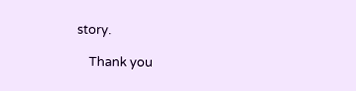story.

    Thank you